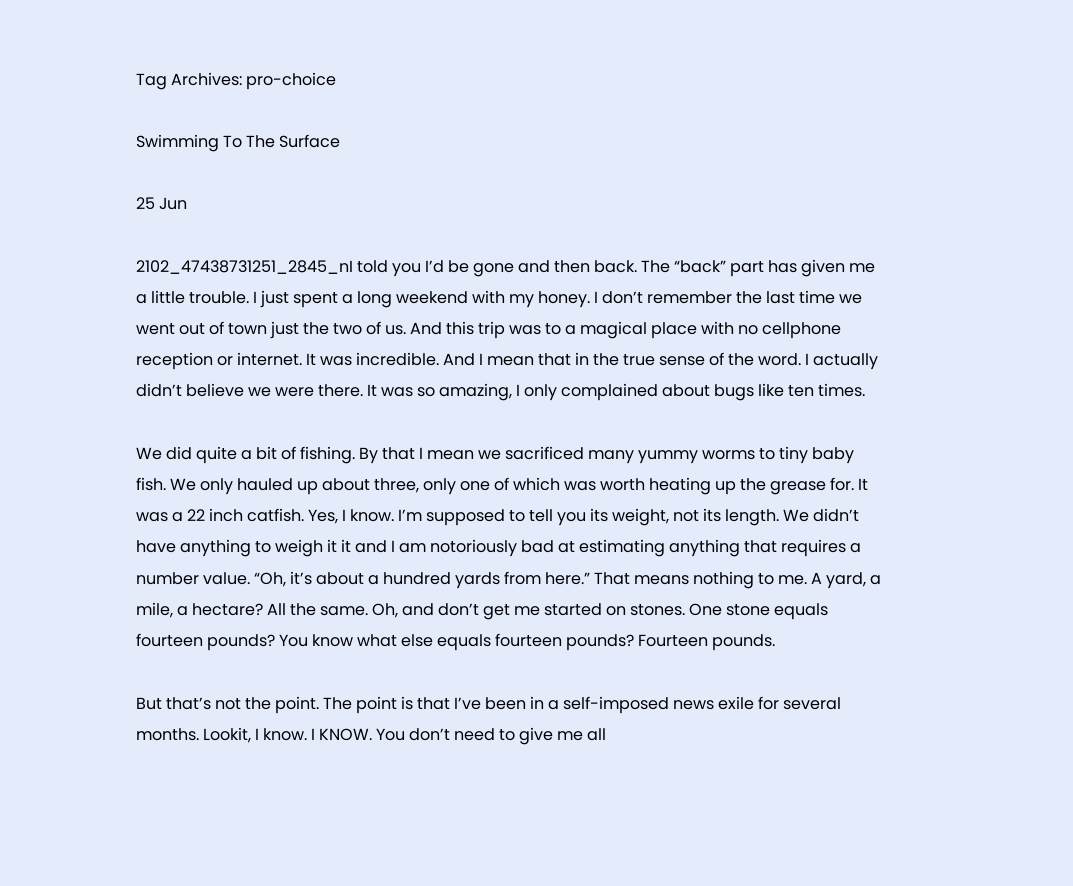Tag Archives: pro-choice

Swimming To The Surface

25 Jun

2102_47438731251_2845_nI told you I’d be gone and then back. The “back” part has given me a little trouble. I just spent a long weekend with my honey. I don’t remember the last time we went out of town just the two of us. And this trip was to a magical place with no cellphone reception or internet. It was incredible. And I mean that in the true sense of the word. I actually didn’t believe we were there. It was so amazing, I only complained about bugs like ten times.

We did quite a bit of fishing. By that I mean we sacrificed many yummy worms to tiny baby fish. We only hauled up about three, only one of which was worth heating up the grease for. It was a 22 inch catfish. Yes, I know. I’m supposed to tell you its weight, not its length. We didn’t have anything to weigh it it and I am notoriously bad at estimating anything that requires a number value. “Oh, it’s about a hundred yards from here.” That means nothing to me. A yard, a mile, a hectare? All the same. Oh, and don’t get me started on stones. One stone equals fourteen pounds? You know what else equals fourteen pounds? Fourteen pounds.

But that’s not the point. The point is that I’ve been in a self-imposed news exile for several months. Lookit, I know. I KNOW. You don’t need to give me all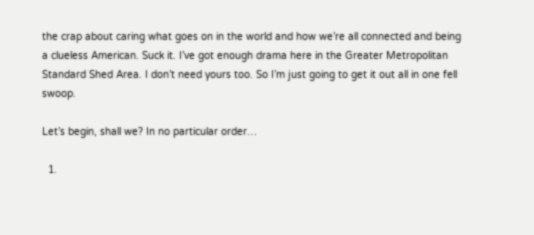the crap about caring what goes on in the world and how we’re all connected and being a clueless American. Suck it. I’ve got enough drama here in the Greater Metropolitan Standard Shed Area. I don’t need yours too. So I’m just going to get it out all in one fell swoop.

Let’s begin, shall we? In no particular order…

  1.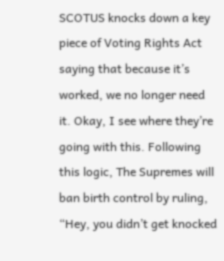SCOTUS knocks down a key piece of Voting Rights Act saying that because it’s worked, we no longer need it. Okay, I see where they’re going with this. Following this logic, The Supremes will ban birth control by ruling, “Hey, you didn’t get knocked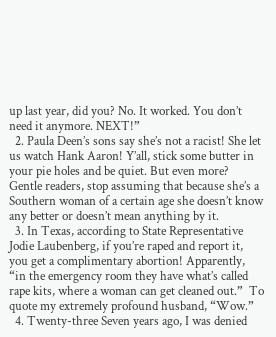up last year, did you? No. It worked. You don’t need it anymore. NEXT!”
  2. Paula Deen’s sons say she’s not a racist! She let us watch Hank Aaron! Y’all, stick some butter in your pie holes and be quiet. But even more? Gentle readers, stop assuming that because she’s a Southern woman of a certain age she doesn’t know any better or doesn’t mean anything by it.
  3. In Texas, according to State Representative Jodie Laubenberg, if you’re raped and report it, you get a complimentary abortion! Apparently, “in the emergency room they have what’s called rape kits, where a woman can get cleaned out.”  To quote my extremely profound husband, “Wow.”
  4. Twenty-three Seven years ago, I was denied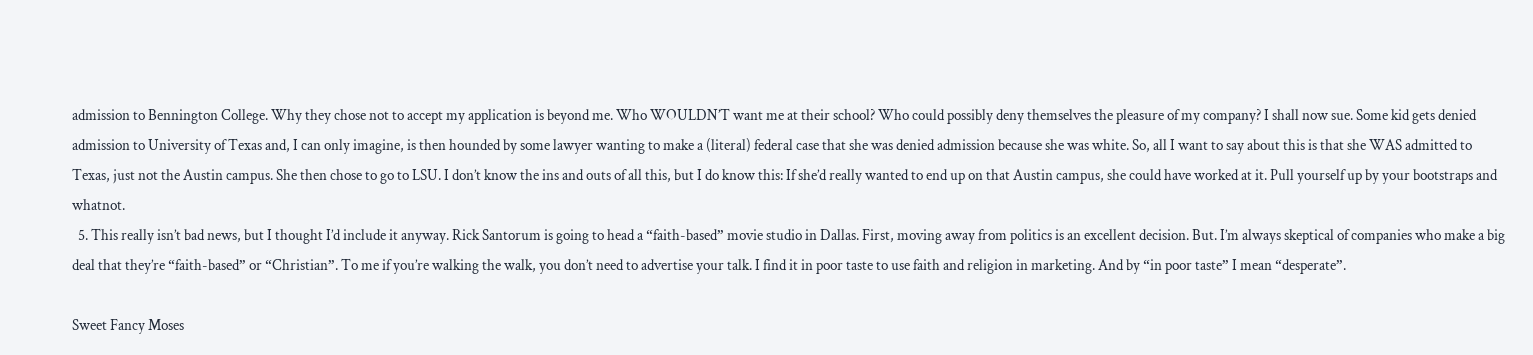admission to Bennington College. Why they chose not to accept my application is beyond me. Who WOULDN’T want me at their school? Who could possibly deny themselves the pleasure of my company? I shall now sue. Some kid gets denied admission to University of Texas and, I can only imagine, is then hounded by some lawyer wanting to make a (literal) federal case that she was denied admission because she was white. So, all I want to say about this is that she WAS admitted to Texas, just not the Austin campus. She then chose to go to LSU. I don’t know the ins and outs of all this, but I do know this: If she’d really wanted to end up on that Austin campus, she could have worked at it. Pull yourself up by your bootstraps and whatnot.
  5. This really isn’t bad news, but I thought I’d include it anyway. Rick Santorum is going to head a “faith-based” movie studio in Dallas. First, moving away from politics is an excellent decision. But. I’m always skeptical of companies who make a big deal that they’re “faith-based” or “Christian”. To me if you’re walking the walk, you don’t need to advertise your talk. I find it in poor taste to use faith and religion in marketing. And by “in poor taste” I mean “desperate”.

Sweet Fancy Moses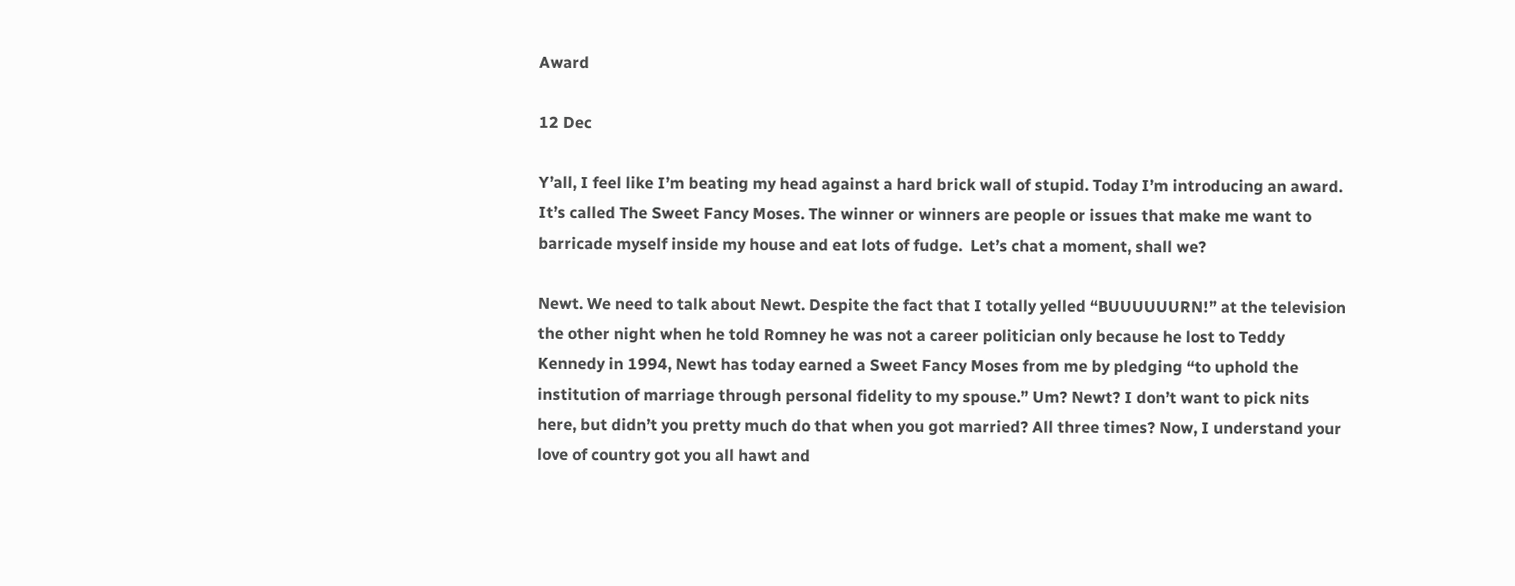Award

12 Dec

Y’all, I feel like I’m beating my head against a hard brick wall of stupid. Today I’m introducing an award. It’s called The Sweet Fancy Moses. The winner or winners are people or issues that make me want to barricade myself inside my house and eat lots of fudge.  Let’s chat a moment, shall we?

Newt. We need to talk about Newt. Despite the fact that I totally yelled “BUUUUUURN!” at the television the other night when he told Romney he was not a career politician only because he lost to Teddy Kennedy in 1994, Newt has today earned a Sweet Fancy Moses from me by pledging “to uphold the institution of marriage through personal fidelity to my spouse.” Um? Newt? I don’t want to pick nits here, but didn’t you pretty much do that when you got married? All three times? Now, I understand your love of country got you all hawt and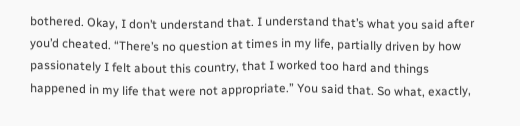bothered. Okay, I don’t understand that. I understand that’s what you said after you’d cheated. “There’s no question at times in my life, partially driven by how passionately I felt about this country, that I worked too hard and things happened in my life that were not appropriate.” You said that. So what, exactly,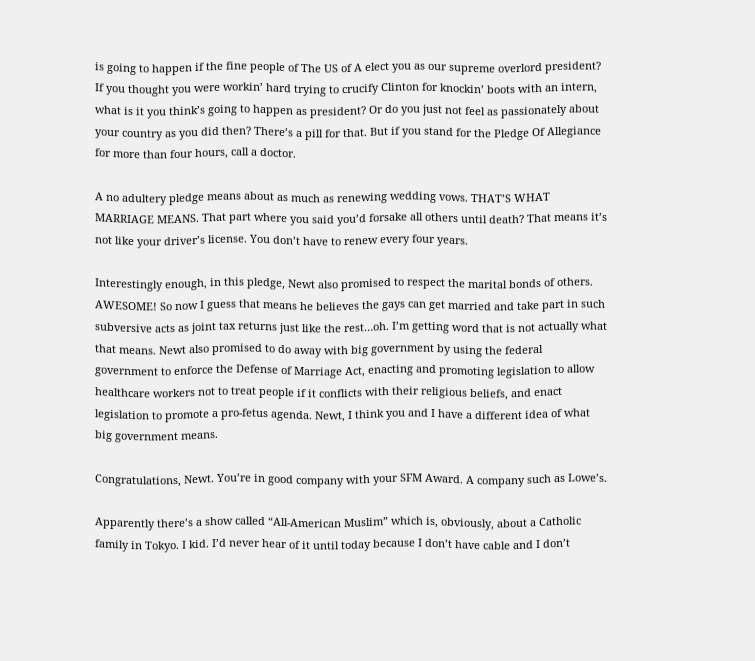is going to happen if the fine people of The US of A elect you as our supreme overlord president? If you thought you were workin’ hard trying to crucify Clinton for knockin’ boots with an intern, what is it you think’s going to happen as president? Or do you just not feel as passionately about your country as you did then? There’s a pill for that. But if you stand for the Pledge Of Allegiance for more than four hours, call a doctor.

A no adultery pledge means about as much as renewing wedding vows. THAT’S WHAT MARRIAGE MEANS. That part where you said you’d forsake all others until death? That means it’s not like your driver’s license. You don’t have to renew every four years.

Interestingly enough, in this pledge, Newt also promised to respect the marital bonds of others. AWESOME! So now I guess that means he believes the gays can get married and take part in such subversive acts as joint tax returns just like the rest…oh. I’m getting word that is not actually what that means. Newt also promised to do away with big government by using the federal government to enforce the Defense of Marriage Act, enacting and promoting legislation to allow healthcare workers not to treat people if it conflicts with their religious beliefs, and enact legislation to promote a pro-fetus agenda. Newt, I think you and I have a different idea of what big government means.

Congratulations, Newt. You’re in good company with your SFM Award. A company such as Lowe’s.

Apparently there’s a show called “All-American Muslim” which is, obviously, about a Catholic family in Tokyo. I kid. I’d never hear of it until today because I don’t have cable and I don’t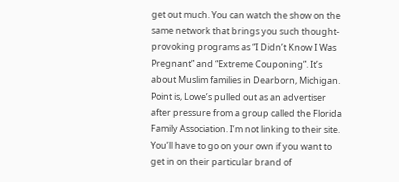get out much. You can watch the show on the same network that brings you such thought-provoking programs as “I Didn’t Know I Was Pregnant” and “Extreme Couponing”. It’s about Muslim families in Dearborn, Michigan. Point is, Lowe’s pulled out as an advertiser after pressure from a group called the Florida Family Association. I’m not linking to their site. You’ll have to go on your own if you want to get in on their particular brand of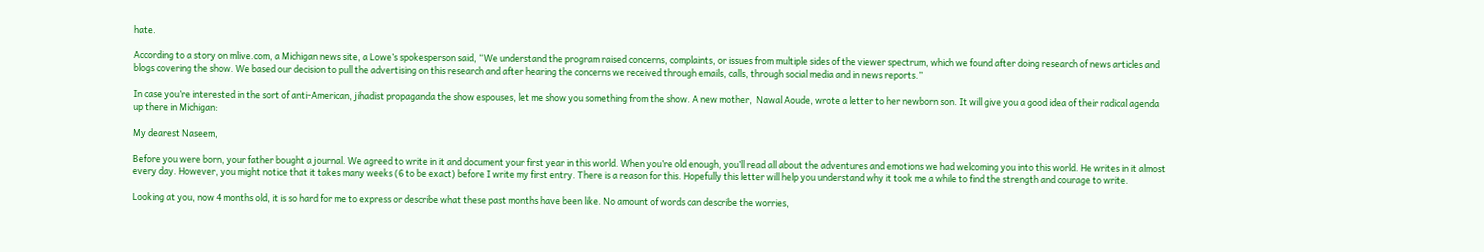hate.

According to a story on mlive.com, a Michigan news site, a Lowe’s spokesperson said, “We understand the program raised concerns, complaints, or issues from multiple sides of the viewer spectrum, which we found after doing research of news articles and blogs covering the show. We based our decision to pull the advertising on this research and after hearing the concerns we received through emails, calls, through social media and in news reports.”

In case you’re interested in the sort of anti-American, jihadist propaganda the show espouses, let me show you something from the show. A new mother,  Nawal Aoude, wrote a letter to her newborn son. It will give you a good idea of their radical agenda up there in Michigan:

My dearest Naseem,

Before you were born, your father bought a journal. We agreed to write in it and document your first year in this world. When you’re old enough, you’ll read all about the adventures and emotions we had welcoming you into this world. He writes in it almost every day. However, you might notice that it takes many weeks (6 to be exact) before I write my first entry. There is a reason for this. Hopefully this letter will help you understand why it took me a while to find the strength and courage to write.

Looking at you, now 4 months old, it is so hard for me to express or describe what these past months have been like. No amount of words can describe the worries,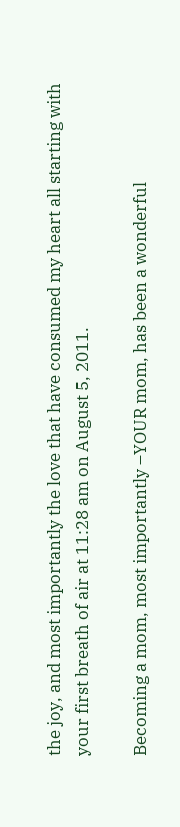the joy, and most importantly the love that have consumed my heart all starting with your first breath of air at 11:28 am on August 5, 2011.

Becoming a mom, most importantly –YOUR mom, has been a wonderful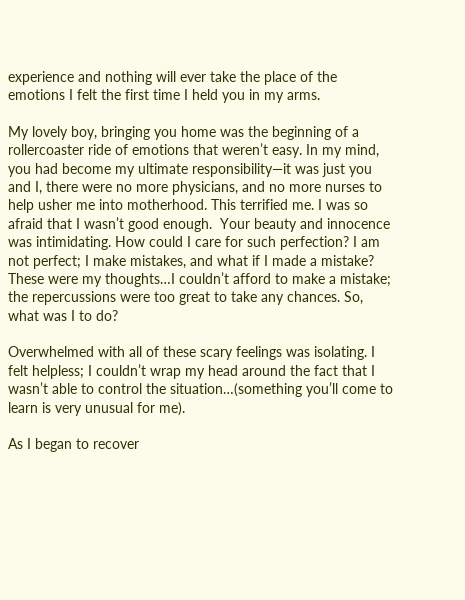experience and nothing will ever take the place of the emotions I felt the first time I held you in my arms.

My lovely boy, bringing you home was the beginning of a rollercoaster ride of emotions that weren’t easy. In my mind, you had become my ultimate responsibility—it was just you and I, there were no more physicians, and no more nurses to help usher me into motherhood. This terrified me. I was so afraid that I wasn’t good enough.  Your beauty and innocence was intimidating. How could I care for such perfection? I am not perfect; I make mistakes, and what if I made a mistake? These were my thoughts…I couldn’t afford to make a mistake; the repercussions were too great to take any chances. So, what was I to do?

Overwhelmed with all of these scary feelings was isolating. I felt helpless; I couldn’t wrap my head around the fact that I wasn’t able to control the situation…(something you’ll come to learn is very unusual for me).

As I began to recover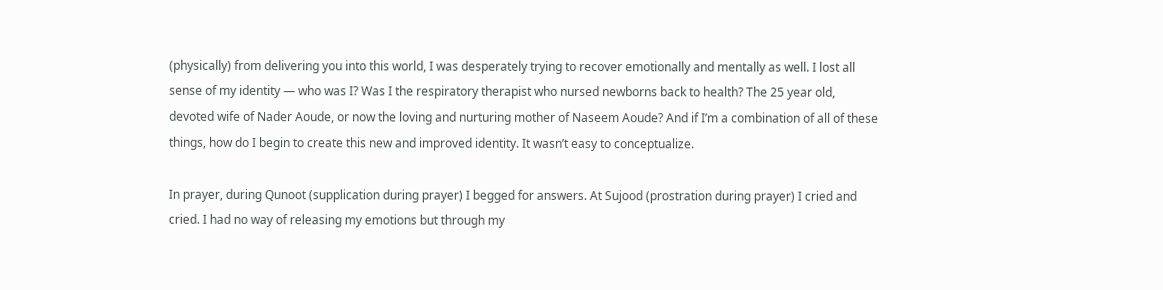(physically) from delivering you into this world, I was desperately trying to recover emotionally and mentally as well. I lost all sense of my identity — who was I? Was I the respiratory therapist who nursed newborns back to health? The 25 year old, devoted wife of Nader Aoude, or now the loving and nurturing mother of Naseem Aoude? And if I’m a combination of all of these things, how do I begin to create this new and improved identity. It wasn’t easy to conceptualize.

In prayer, during Qunoot (supplication during prayer) I begged for answers. At Sujood (prostration during prayer) I cried and cried. I had no way of releasing my emotions but through my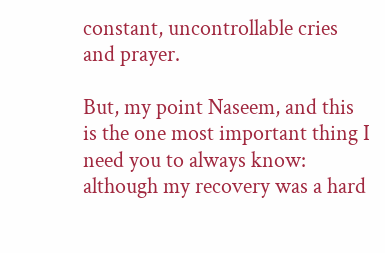constant, uncontrollable cries and prayer.

But, my point Naseem, and this is the one most important thing I need you to always know: although my recovery was a hard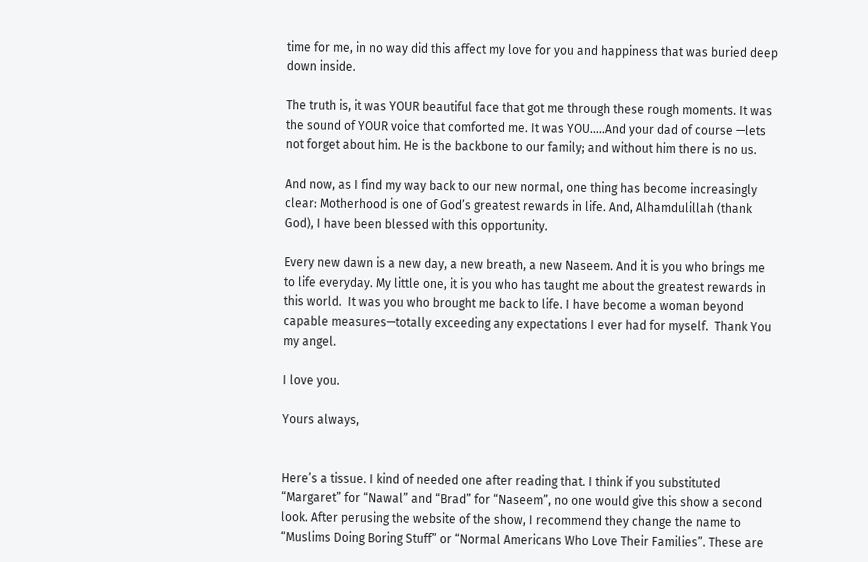time for me, in no way did this affect my love for you and happiness that was buried deep down inside.

The truth is, it was YOUR beautiful face that got me through these rough moments. It was the sound of YOUR voice that comforted me. It was YOU…..And your dad of course —lets not forget about him. He is the backbone to our family; and without him there is no us.

And now, as I find my way back to our new normal, one thing has become increasingly clear: Motherhood is one of God’s greatest rewards in life. And, Alhamdulillah (thank God), I have been blessed with this opportunity.

Every new dawn is a new day, a new breath, a new Naseem. And it is you who brings me to life everyday. My little one, it is you who has taught me about the greatest rewards in this world.  It was you who brought me back to life. I have become a woman beyond capable measures—totally exceeding any expectations I ever had for myself.  Thank You  my angel.

I love you.

Yours always,


Here’s a tissue. I kind of needed one after reading that. I think if you substituted “Margaret” for “Nawal” and “Brad” for “Naseem”, no one would give this show a second look. After perusing the website of the show, I recommend they change the name to “Muslims Doing Boring Stuff” or “Normal Americans Who Love Their Families”. These are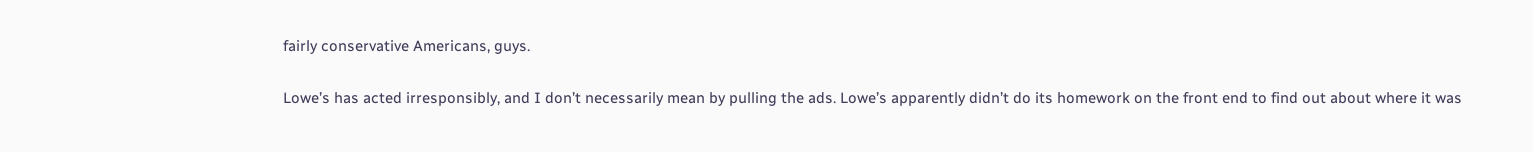fairly conservative Americans, guys.

Lowe’s has acted irresponsibly, and I don’t necessarily mean by pulling the ads. Lowe’s apparently didn’t do its homework on the front end to find out about where it was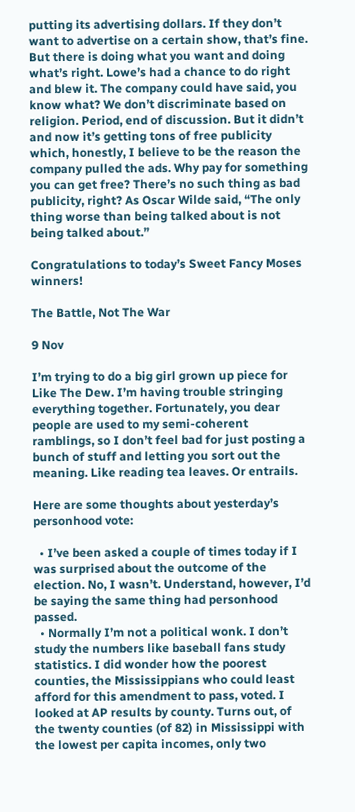putting its advertising dollars. If they don’t want to advertise on a certain show, that’s fine. But there is doing what you want and doing what’s right. Lowe’s had a chance to do right and blew it. The company could have said, you know what? We don’t discriminate based on religion. Period, end of discussion. But it didn’t and now it’s getting tons of free publicity which, honestly, I believe to be the reason the company pulled the ads. Why pay for something you can get free? There’s no such thing as bad publicity, right? As Oscar Wilde said, “The only thing worse than being talked about is not being talked about.”

Congratulations to today’s Sweet Fancy Moses winners!

The Battle, Not The War

9 Nov

I’m trying to do a big girl grown up piece for Like The Dew. I’m having trouble stringing everything together. Fortunately, you dear people are used to my semi-coherent ramblings, so I don’t feel bad for just posting a bunch of stuff and letting you sort out the meaning. Like reading tea leaves. Or entrails.

Here are some thoughts about yesterday’s personhood vote:

  • I’ve been asked a couple of times today if I was surprised about the outcome of the election. No, I wasn’t. Understand, however, I’d be saying the same thing had personhood passed.
  • Normally I’m not a political wonk. I don’t study the numbers like baseball fans study statistics. I did wonder how the poorest counties, the Mississippians who could least afford for this amendment to pass, voted. I looked at AP results by county. Turns out, of the twenty counties (of 82) in Mississippi with the lowest per capita incomes, only two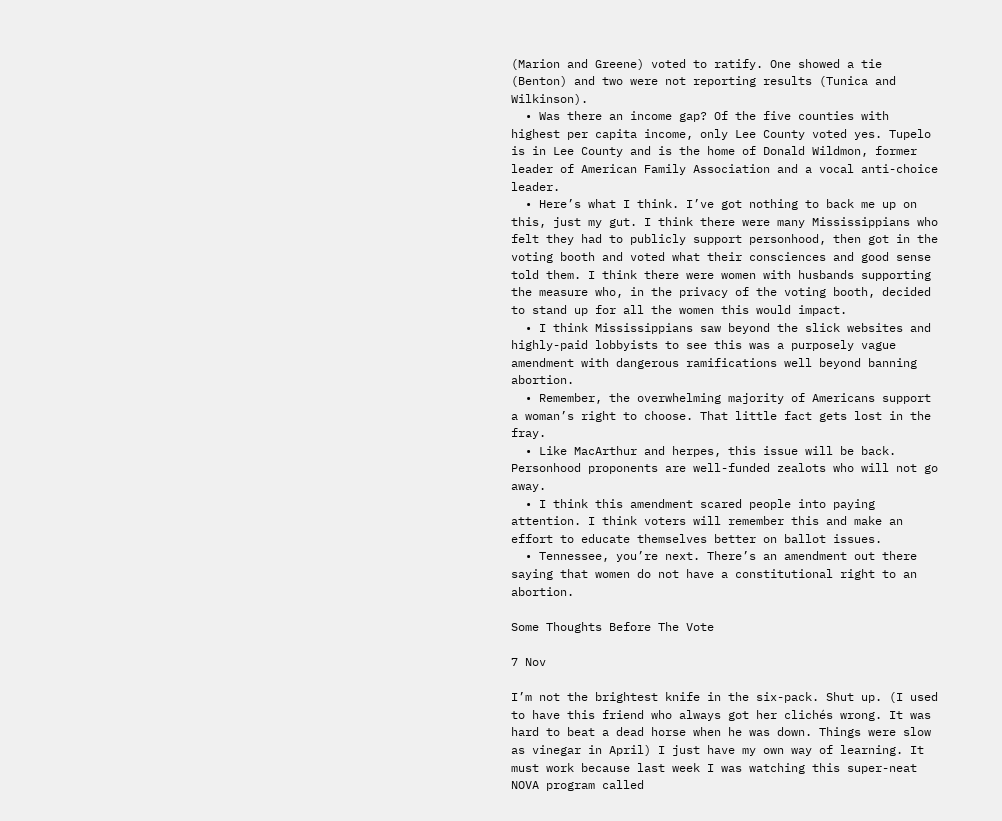(Marion and Greene) voted to ratify. One showed a tie (Benton) and two were not reporting results (Tunica and Wilkinson).
  • Was there an income gap? Of the five counties with highest per capita income, only Lee County voted yes. Tupelo is in Lee County and is the home of Donald Wildmon, former leader of American Family Association and a vocal anti-choice leader.
  • Here’s what I think. I’ve got nothing to back me up on this, just my gut. I think there were many Mississippians who felt they had to publicly support personhood, then got in the voting booth and voted what their consciences and good sense told them. I think there were women with husbands supporting the measure who, in the privacy of the voting booth, decided to stand up for all the women this would impact.
  • I think Mississippians saw beyond the slick websites and highly-paid lobbyists to see this was a purposely vague amendment with dangerous ramifications well beyond banning abortion.
  • Remember, the overwhelming majority of Americans support a woman’s right to choose. That little fact gets lost in the fray.
  • Like MacArthur and herpes, this issue will be back. Personhood proponents are well-funded zealots who will not go away.
  • I think this amendment scared people into paying attention. I think voters will remember this and make an effort to educate themselves better on ballot issues.
  • Tennessee, you’re next. There’s an amendment out there saying that women do not have a constitutional right to an abortion.

Some Thoughts Before The Vote

7 Nov

I’m not the brightest knife in the six-pack. Shut up. (I used to have this friend who always got her clichés wrong. It was hard to beat a dead horse when he was down. Things were slow as vinegar in April) I just have my own way of learning. It must work because last week I was watching this super-neat NOVA program called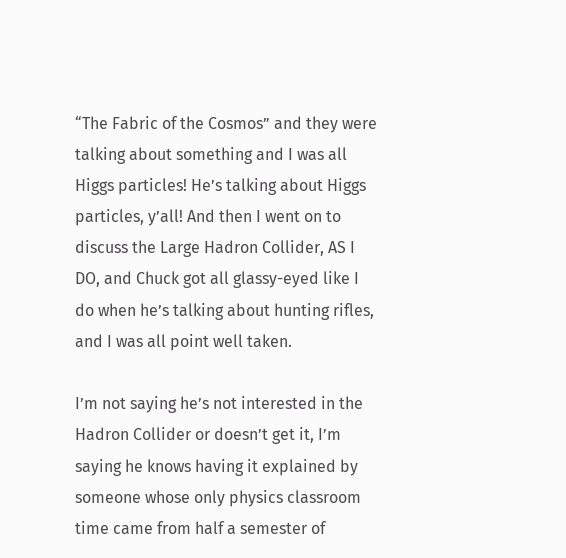“The Fabric of the Cosmos” and they were talking about something and I was all Higgs particles! He’s talking about Higgs particles, y’all! And then I went on to discuss the Large Hadron Collider, AS I DO, and Chuck got all glassy-eyed like I do when he’s talking about hunting rifles, and I was all point well taken.

I’m not saying he’s not interested in the Hadron Collider or doesn’t get it, I’m saying he knows having it explained by someone whose only physics classroom time came from half a semester of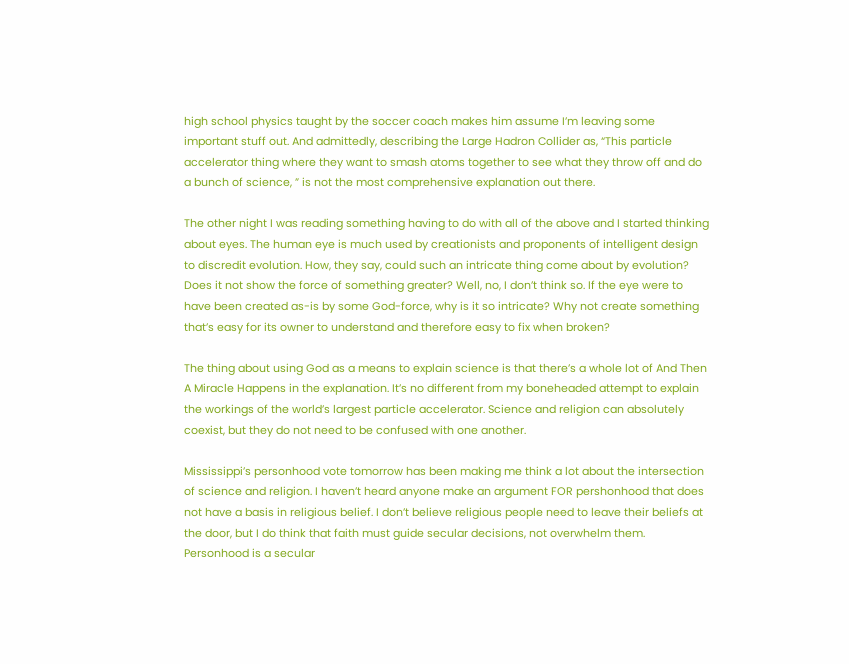high school physics taught by the soccer coach makes him assume I’m leaving some important stuff out. And admittedly, describing the Large Hadron Collider as, “This particle accelerator thing where they want to smash atoms together to see what they throw off and do a bunch of science, ” is not the most comprehensive explanation out there.

The other night I was reading something having to do with all of the above and I started thinking about eyes. The human eye is much used by creationists and proponents of intelligent design to discredit evolution. How, they say, could such an intricate thing come about by evolution? Does it not show the force of something greater? Well, no, I don’t think so. If the eye were to have been created as-is by some God-force, why is it so intricate? Why not create something that’s easy for its owner to understand and therefore easy to fix when broken?

The thing about using God as a means to explain science is that there’s a whole lot of And Then A Miracle Happens in the explanation. It’s no different from my boneheaded attempt to explain the workings of the world’s largest particle accelerator. Science and religion can absolutely coexist, but they do not need to be confused with one another.

Mississippi’s personhood vote tomorrow has been making me think a lot about the intersection of science and religion. I haven’t heard anyone make an argument FOR pershonhood that does not have a basis in religious belief. I don’t believe religious people need to leave their beliefs at the door, but I do think that faith must guide secular decisions, not overwhelm them. Personhood is a secular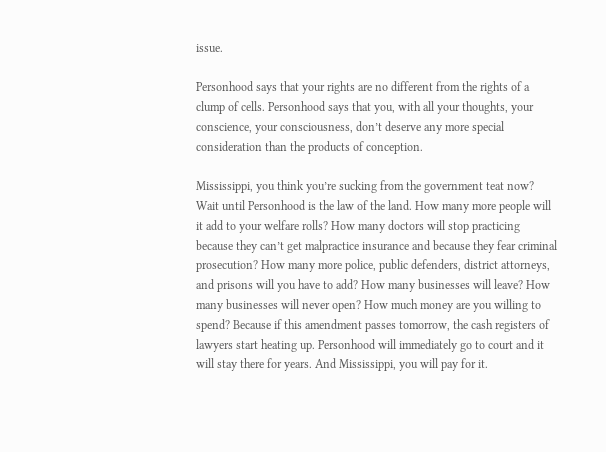issue.

Personhood says that your rights are no different from the rights of a clump of cells. Personhood says that you, with all your thoughts, your conscience, your consciousness, don’t deserve any more special consideration than the products of conception.

Mississippi, you think you’re sucking from the government teat now? Wait until Personhood is the law of the land. How many more people will it add to your welfare rolls? How many doctors will stop practicing because they can’t get malpractice insurance and because they fear criminal prosecution? How many more police, public defenders, district attorneys, and prisons will you have to add? How many businesses will leave? How many businesses will never open? How much money are you willing to spend? Because if this amendment passes tomorrow, the cash registers of lawyers start heating up. Personhood will immediately go to court and it will stay there for years. And Mississippi, you will pay for it.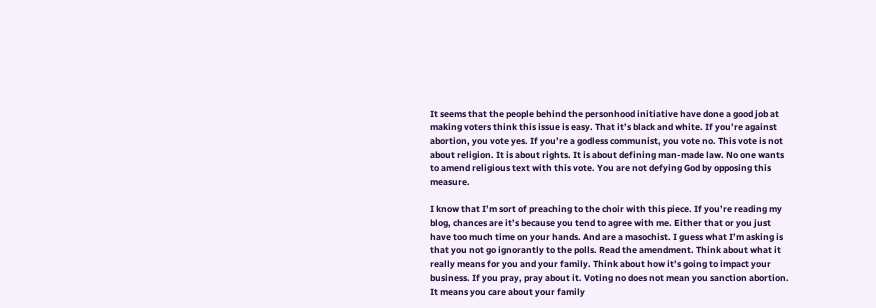It seems that the people behind the personhood initiative have done a good job at making voters think this issue is easy. That it’s black and white. If you’re against abortion, you vote yes. If you’re a godless communist, you vote no. This vote is not about religion. It is about rights. It is about defining man-made law. No one wants to amend religious text with this vote. You are not defying God by opposing this measure.

I know that I’m sort of preaching to the choir with this piece. If you’re reading my blog, chances are it’s because you tend to agree with me. Either that or you just have too much time on your hands. And are a masochist. I guess what I’m asking is that you not go ignorantly to the polls. Read the amendment. Think about what it really means for you and your family. Think about how it’s going to impact your business. If you pray, pray about it. Voting no does not mean you sanction abortion. It means you care about your family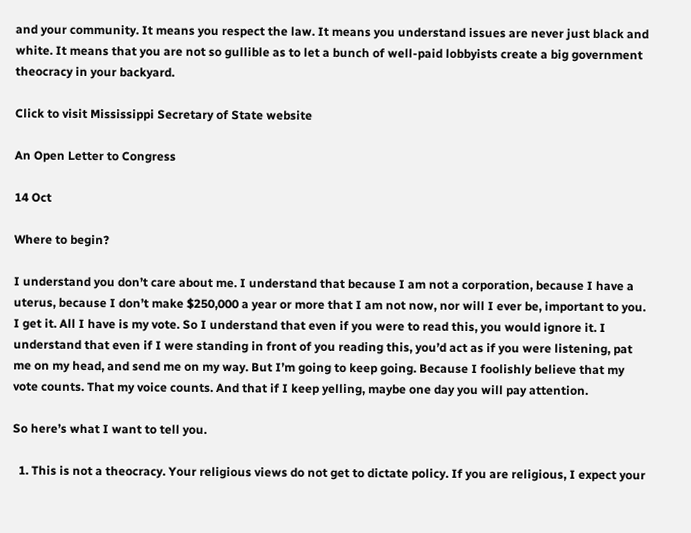and your community. It means you respect the law. It means you understand issues are never just black and white. It means that you are not so gullible as to let a bunch of well-paid lobbyists create a big government theocracy in your backyard.

Click to visit Mississippi Secretary of State website

An Open Letter to Congress

14 Oct

Where to begin?

I understand you don’t care about me. I understand that because I am not a corporation, because I have a uterus, because I don’t make $250,000 a year or more that I am not now, nor will I ever be, important to you. I get it. All I have is my vote. So I understand that even if you were to read this, you would ignore it. I understand that even if I were standing in front of you reading this, you’d act as if you were listening, pat me on my head, and send me on my way. But I’m going to keep going. Because I foolishly believe that my vote counts. That my voice counts. And that if I keep yelling, maybe one day you will pay attention.

So here’s what I want to tell you.

  1. This is not a theocracy. Your religious views do not get to dictate policy. If you are religious, I expect your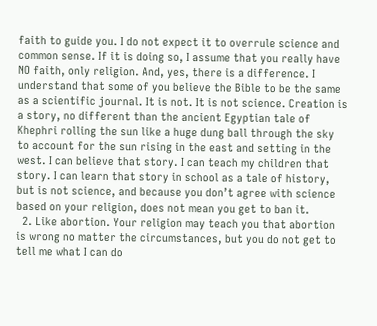faith to guide you. I do not expect it to overrule science and common sense. If it is doing so, I assume that you really have NO faith, only religion. And, yes, there is a difference. I understand that some of you believe the Bible to be the same as a scientific journal. It is not. It is not science. Creation is a story, no different than the ancient Egyptian tale of Khephri rolling the sun like a huge dung ball through the sky to account for the sun rising in the east and setting in the west. I can believe that story. I can teach my children that story. I can learn that story in school as a tale of history, but is not science, and because you don’t agree with science based on your religion, does not mean you get to ban it.
  2. Like abortion. Your religion may teach you that abortion is wrong no matter the circumstances, but you do not get to tell me what I can do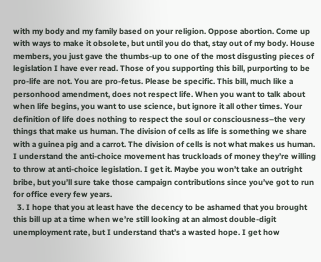with my body and my family based on your religion. Oppose abortion. Come up with ways to make it obsolete, but until you do that, stay out of my body. House members, you just gave the thumbs-up to one of the most disgusting pieces of legislation I have ever read. Those of you supporting this bill, purporting to be pro-life are not. You are pro-fetus. Please be specific. This bill, much like a personhood amendment, does not respect life. When you want to talk about when life begins, you want to use science, but ignore it all other times. Your definition of life does nothing to respect the soul or consciousness–the very things that make us human. The division of cells as life is something we share with a guinea pig and a carrot. The division of cells is not what makes us human. I understand the anti-choice movement has truckloads of money they’re willing to throw at anti-choice legislation. I get it. Maybe you won’t take an outright bribe, but you’ll sure take those campaign contributions since you’ve got to run for office every few years.
  3. I hope that you at least have the decency to be ashamed that you brought this bill up at a time when we’re still looking at an almost double-digit unemployment rate, but I understand that’s a wasted hope. I get how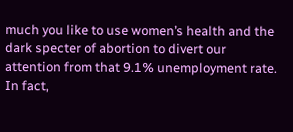much you like to use women’s health and the dark specter of abortion to divert our attention from that 9.1% unemployment rate. In fact,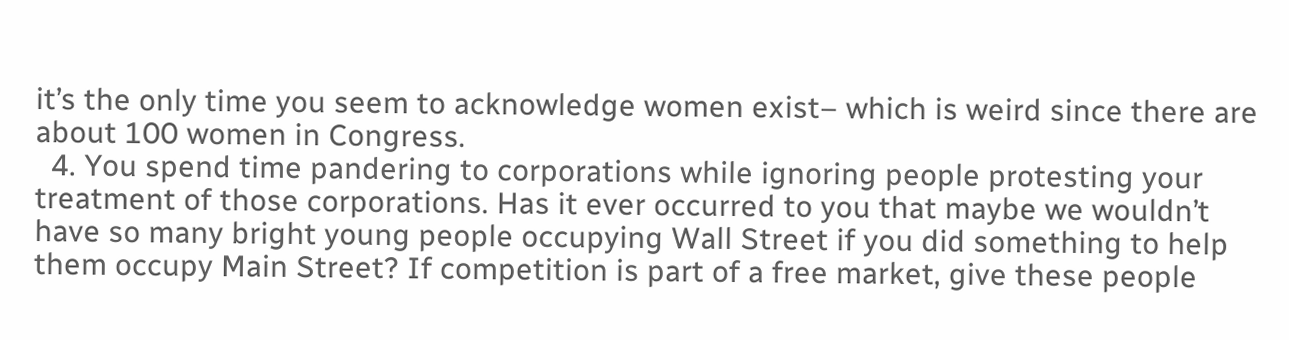it’s the only time you seem to acknowledge women exist– which is weird since there are about 100 women in Congress.
  4. You spend time pandering to corporations while ignoring people protesting your treatment of those corporations. Has it ever occurred to you that maybe we wouldn’t have so many bright young people occupying Wall Street if you did something to help them occupy Main Street? If competition is part of a free market, give these people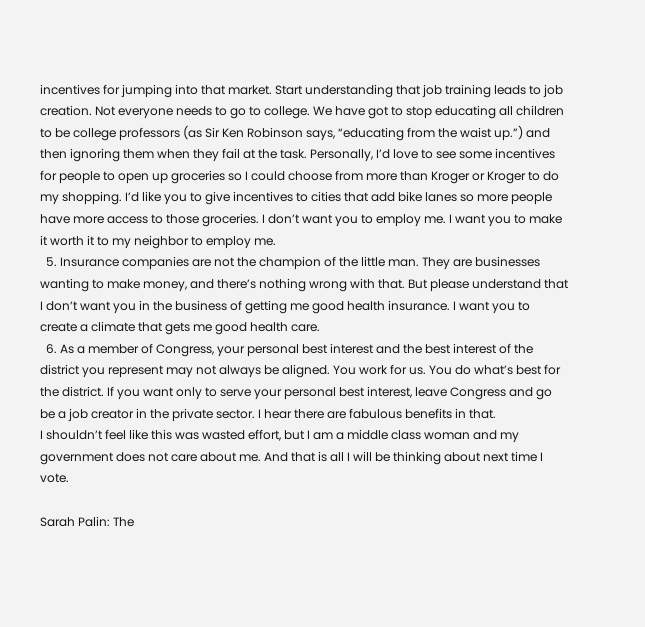incentives for jumping into that market. Start understanding that job training leads to job creation. Not everyone needs to go to college. We have got to stop educating all children to be college professors (as Sir Ken Robinson says, “educating from the waist up.”) and then ignoring them when they fail at the task. Personally, I’d love to see some incentives for people to open up groceries so I could choose from more than Kroger or Kroger to do my shopping. I’d like you to give incentives to cities that add bike lanes so more people have more access to those groceries. I don’t want you to employ me. I want you to make it worth it to my neighbor to employ me.
  5. Insurance companies are not the champion of the little man. They are businesses wanting to make money, and there’s nothing wrong with that. But please understand that I don’t want you in the business of getting me good health insurance. I want you to create a climate that gets me good health care.
  6. As a member of Congress, your personal best interest and the best interest of the district you represent may not always be aligned. You work for us. You do what’s best for the district. If you want only to serve your personal best interest, leave Congress and go be a job creator in the private sector. I hear there are fabulous benefits in that.
I shouldn’t feel like this was wasted effort, but I am a middle class woman and my government does not care about me. And that is all I will be thinking about next time I vote.

Sarah Palin: The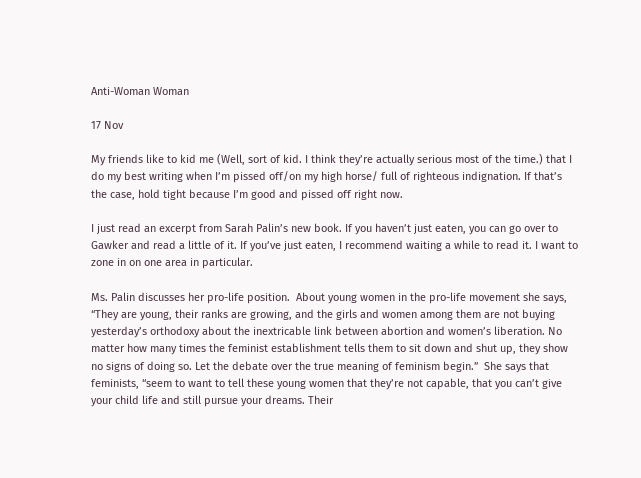Anti-Woman Woman

17 Nov

My friends like to kid me (Well, sort of kid. I think they’re actually serious most of the time.) that I do my best writing when I’m pissed off/on my high horse/ full of righteous indignation. If that’s the case, hold tight because I’m good and pissed off right now.

I just read an excerpt from Sarah Palin’s new book. If you haven’t just eaten, you can go over to Gawker and read a little of it. If you’ve just eaten, I recommend waiting a while to read it. I want to zone in on one area in particular.

Ms. Palin discusses her pro-life position.  About young women in the pro-life movement she says, “They are young, their ranks are growing, and the girls and women among them are not buying yesterday’s orthodoxy about the inextricable link between abortion and women’s liberation. No matter how many times the feminist establishment tells them to sit down and shut up, they show no signs of doing so. Let the debate over the true meaning of feminism begin.”  She says that feminists, “seem to want to tell these young women that they’re not capable, that you can’t give your child life and still pursue your dreams. Their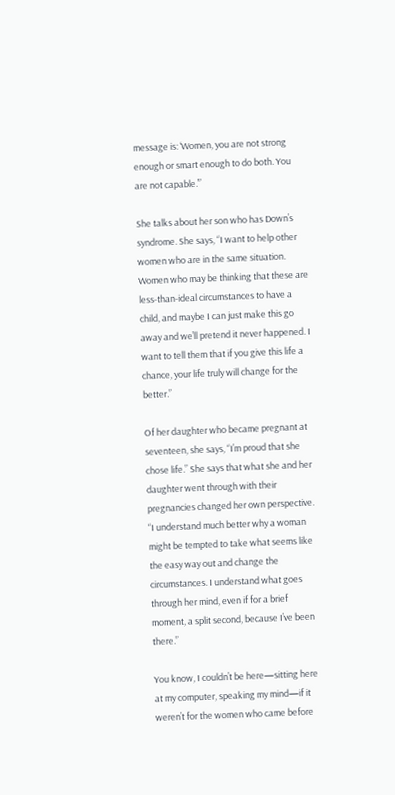message is: ‘Women, you are not strong enough or smart enough to do both. You are not capable.’”

She talks about her son who has Down’s syndrome. She says, “I want to help other women who are in the same situation. Women who may be thinking that these are less-than-ideal circumstances to have a child, and maybe I can just make this go away and we’ll pretend it never happened. I want to tell them that if you give this life a chance, your life truly will change for the better.”

Of her daughter who became pregnant at seventeen, she says, “I’m proud that she chose life.” She says that what she and her daughter went through with their pregnancies changed her own perspective. “I understand much better why a woman might be tempted to take what seems like the easy way out and change the circumstances. I understand what goes through her mind, even if for a brief moment, a split second, because I’ve been there.”

You know, I couldn’t be here—sitting here at my computer, speaking my mind—if it weren’t for the women who came before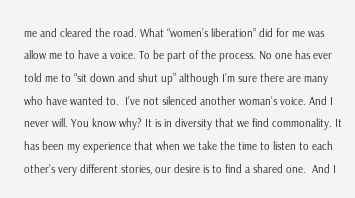me and cleared the road. What “women’s liberation” did for me was allow me to have a voice. To be part of the process. No one has ever told me to “sit down and shut up” although I’m sure there are many who have wanted to.  I’ve not silenced another woman’s voice. And I never will. You know why? It is in diversity that we find commonality. It has been my experience that when we take the time to listen to each other’s very different stories, our desire is to find a shared one.  And I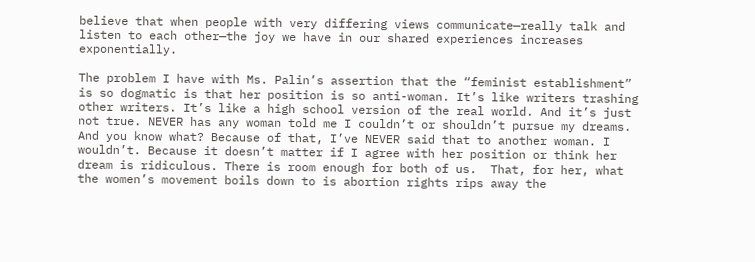believe that when people with very differing views communicate—really talk and listen to each other—the joy we have in our shared experiences increases exponentially.

The problem I have with Ms. Palin’s assertion that the “feminist establishment” is so dogmatic is that her position is so anti-woman. It’s like writers trashing other writers. It’s like a high school version of the real world. And it’s just not true. NEVER has any woman told me I couldn’t or shouldn’t pursue my dreams. And you know what? Because of that, I’ve NEVER said that to another woman. I wouldn’t. Because it doesn’t matter if I agree with her position or think her dream is ridiculous. There is room enough for both of us.  That, for her, what the women’s movement boils down to is abortion rights rips away the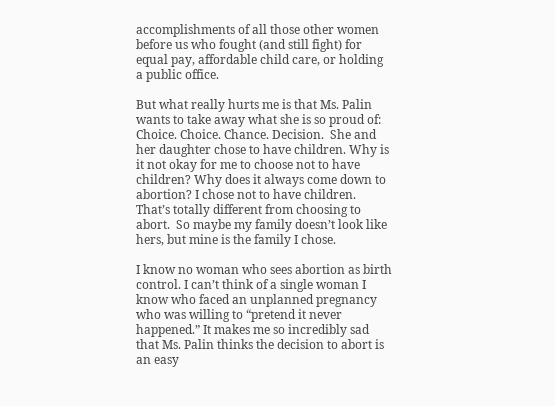accomplishments of all those other women before us who fought (and still fight) for equal pay, affordable child care, or holding a public office.

But what really hurts me is that Ms. Palin wants to take away what she is so proud of: Choice. Choice. Chance. Decision.  She and her daughter chose to have children. Why is it not okay for me to choose not to have children? Why does it always come down to abortion? I chose not to have children. That’s totally different from choosing to abort.  So maybe my family doesn’t look like hers, but mine is the family I chose.

I know no woman who sees abortion as birth control. I can’t think of a single woman I know who faced an unplanned pregnancy who was willing to “pretend it never happened.” It makes me so incredibly sad that Ms. Palin thinks the decision to abort is an easy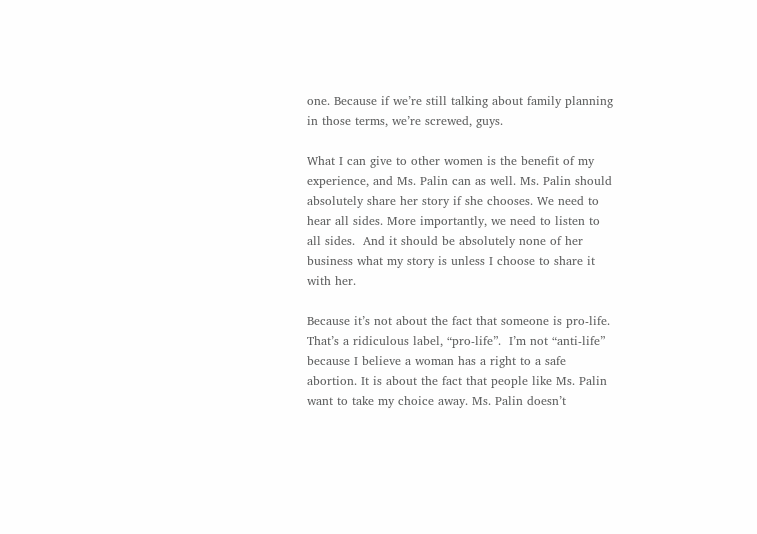one. Because if we’re still talking about family planning in those terms, we’re screwed, guys.

What I can give to other women is the benefit of my experience, and Ms. Palin can as well. Ms. Palin should absolutely share her story if she chooses. We need to hear all sides. More importantly, we need to listen to all sides.  And it should be absolutely none of her business what my story is unless I choose to share it with her.

Because it’s not about the fact that someone is pro-life. That’s a ridiculous label, “pro-life”.  I’m not “anti-life” because I believe a woman has a right to a safe abortion. It is about the fact that people like Ms. Palin want to take my choice away. Ms. Palin doesn’t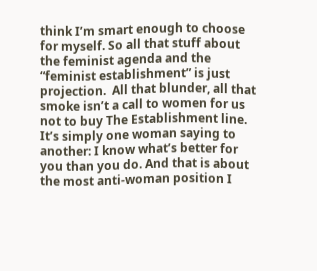think I’m smart enough to choose for myself. So all that stuff about the feminist agenda and the “feminist establishment” is just projection.  All that blunder, all that smoke isn’t a call to women for us not to buy The Establishment line. It’s simply one woman saying to another: I know what’s better for you than you do. And that is about the most anti-woman position I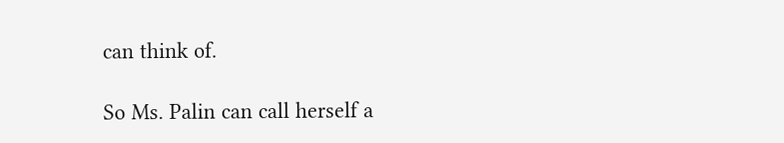can think of.

So Ms. Palin can call herself a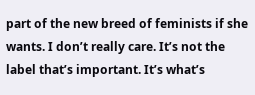part of the new breed of feminists if she wants. I don’t really care. It’s not the label that’s important. It’s what’s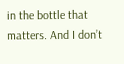in the bottle that matters. And I don’t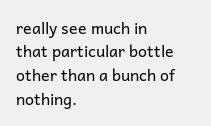really see much in that particular bottle other than a bunch of nothing.